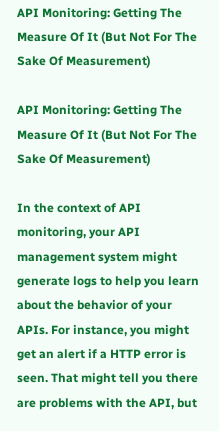API Monitoring: Getting The Measure Of It (But Not For The Sake Of Measurement)

API Monitoring: Getting The Measure Of It (But Not For The Sake Of Measurement)

In the context of API monitoring, your API management system might generate logs to help you learn about the behavior of your APIs. For instance, you might get an alert if a HTTP error is seen. That might tell you there are problems with the API, but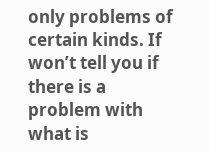only problems of certain kinds. If won’t tell you if there is a problem with what is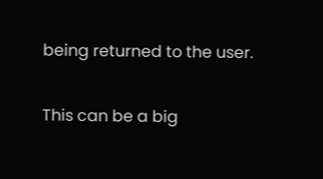being returned to the user.

This can be a big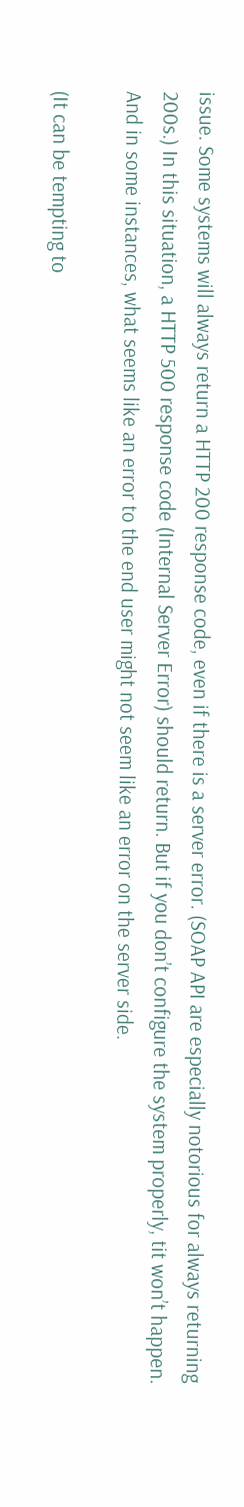issue. Some systems will always return a HTTP 200 response code, even if there is a server error. (SOAP API are especially notorious for always returning 200s.) In this situation, a HTTP 500 response code (Internal Server Error) should return. But if you don’t configure the system properly, tit won’t happen. And in some instances, what seems like an error to the end user might not seem like an error on the server side.

(It can be tempting to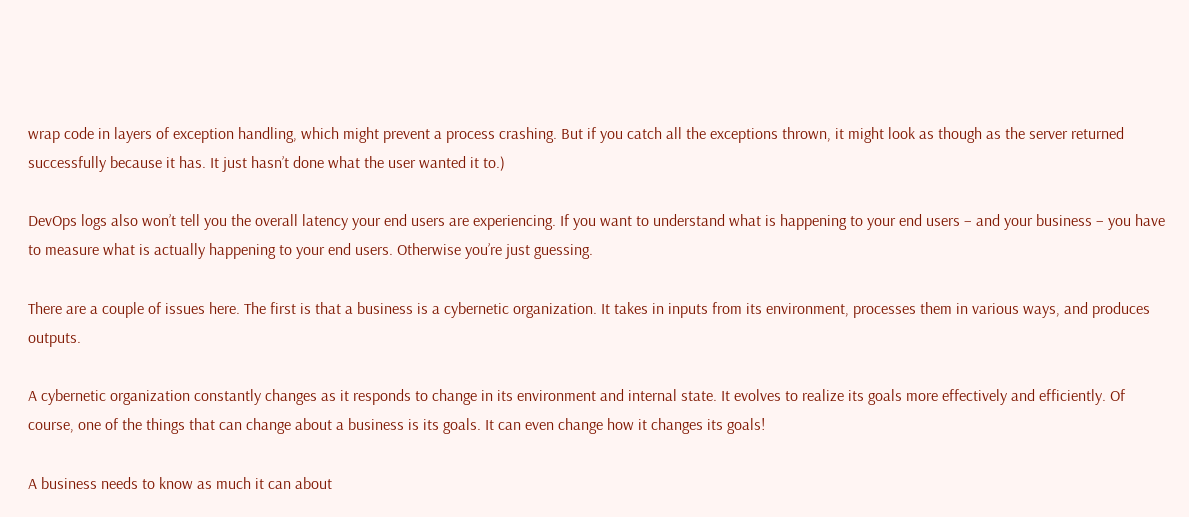wrap code in layers of exception handling, which might prevent a process crashing. But if you catch all the exceptions thrown, it might look as though as the server returned successfully because it has. It just hasn’t done what the user wanted it to.)

DevOps logs also won’t tell you the overall latency your end users are experiencing. If you want to understand what is happening to your end users – and your business – you have to measure what is actually happening to your end users. Otherwise you’re just guessing.

There are a couple of issues here. The first is that a business is a cybernetic organization. It takes in inputs from its environment, processes them in various ways, and produces outputs.

A cybernetic organization constantly changes as it responds to change in its environment and internal state. It evolves to realize its goals more effectively and efficiently. Of course, one of the things that can change about a business is its goals. It can even change how it changes its goals!

A business needs to know as much it can about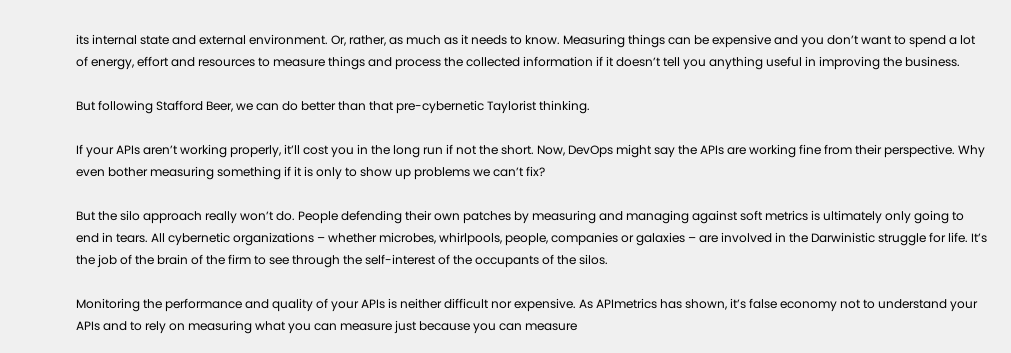its internal state and external environment. Or, rather, as much as it needs to know. Measuring things can be expensive and you don’t want to spend a lot of energy, effort and resources to measure things and process the collected information if it doesn’t tell you anything useful in improving the business.

But following Stafford Beer, we can do better than that pre-cybernetic Taylorist thinking.

If your APIs aren’t working properly, it’ll cost you in the long run if not the short. Now, DevOps might say the APIs are working fine from their perspective. Why even bother measuring something if it is only to show up problems we can’t fix?

But the silo approach really won’t do. People defending their own patches by measuring and managing against soft metrics is ultimately only going to end in tears. All cybernetic organizations – whether microbes, whirlpools, people, companies or galaxies – are involved in the Darwinistic struggle for life. It’s the job of the brain of the firm to see through the self-interest of the occupants of the silos.

Monitoring the performance and quality of your APIs is neither difficult nor expensive. As APImetrics has shown, it’s false economy not to understand your APIs and to rely on measuring what you can measure just because you can measure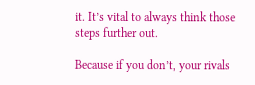it. It’s vital to always think those steps further out.

Because if you don’t, your rivals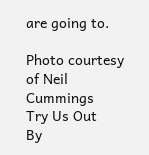are going to.

Photo courtesy of Neil Cummings
Try Us Out
By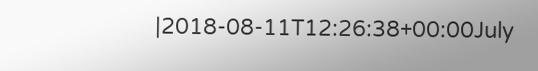|2018-08-11T12:26:38+00:00July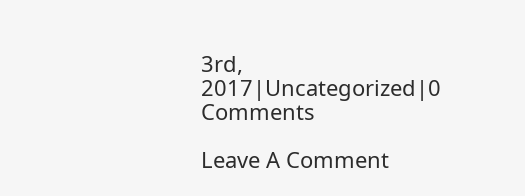3rd, 2017|Uncategorized|0 Comments

Leave A Comment